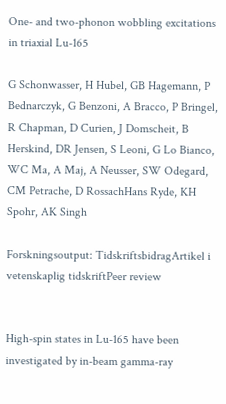One- and two-phonon wobbling excitations in triaxial Lu-165

G Schonwasser, H Hubel, GB Hagemann, P Bednarczyk, G Benzoni, A Bracco, P Bringel, R Chapman, D Curien, J Domscheit, B Herskind, DR Jensen, S Leoni, G Lo Bianco, WC Ma, A Maj, A Neusser, SW Odegard, CM Petrache, D RossachHans Ryde, KH Spohr, AK Singh

Forskningsoutput: TidskriftsbidragArtikel i vetenskaplig tidskriftPeer review


High-spin states in Lu-165 have been investigated by in-beam gamma-ray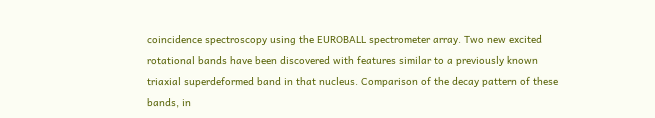coincidence spectroscopy using the EUROBALL spectrometer array. Two new excited rotational bands have been discovered with features similar to a previously known triaxial superdeformed band in that nucleus. Comparison of the decay pattern of these bands, in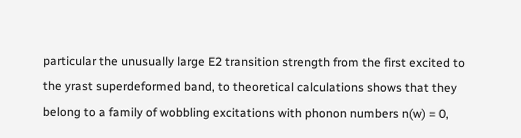particular the unusually large E2 transition strength from the first excited to the yrast superdeformed band, to theoretical calculations shows that they belong to a family of wobbling excitations with phonon numbers n(w) = 0,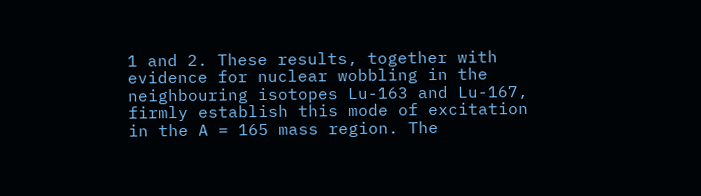1 and 2. These results, together with evidence for nuclear wobbling in the neighbouring isotopes Lu-163 and Lu-167, firmly establish this mode of excitation in the A = 165 mass region. The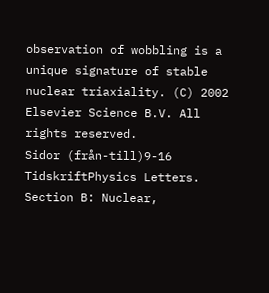observation of wobbling is a unique signature of stable nuclear triaxiality. (C) 2002 Elsevier Science B.V. All rights reserved.
Sidor (från-till)9-16
TidskriftPhysics Letters. Section B: Nuclear,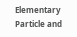Elementary Particle and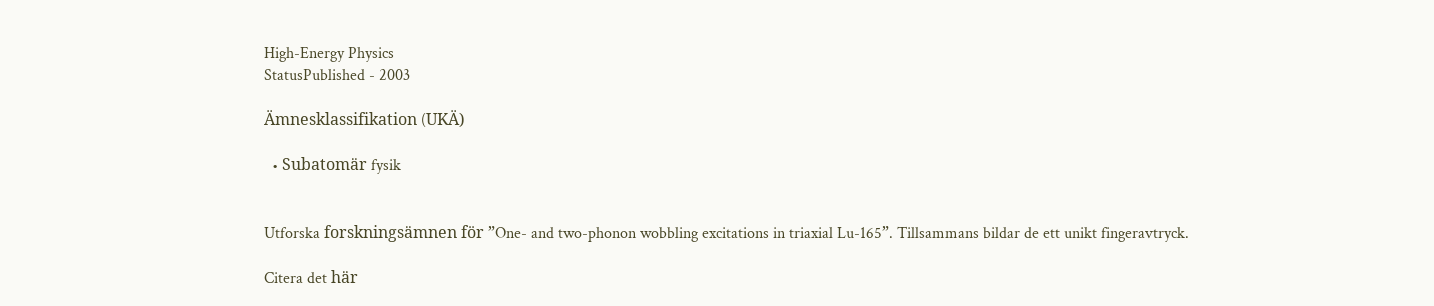High-Energy Physics
StatusPublished - 2003

Ämnesklassifikation (UKÄ)

  • Subatomär fysik


Utforska forskningsämnen för ”One- and two-phonon wobbling excitations in triaxial Lu-165”. Tillsammans bildar de ett unikt fingeravtryck.

Citera det här